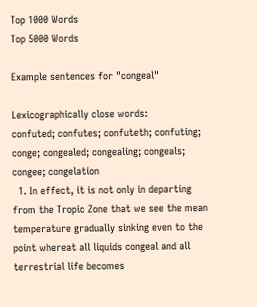Top 1000 Words
Top 5000 Words

Example sentences for "congeal"

Lexicographically close words:
confuted; confutes; confuteth; confuting; conge; congealed; congealing; congeals; congee; congelation
  1. In effect, it is not only in departing from the Tropic Zone that we see the mean temperature gradually sinking even to the point whereat all liquids congeal and all terrestrial life becomes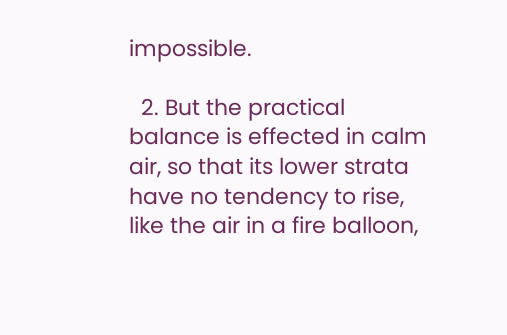impossible.

  2. But the practical balance is effected in calm air, so that its lower strata have no tendency to rise, like the air in a fire balloon,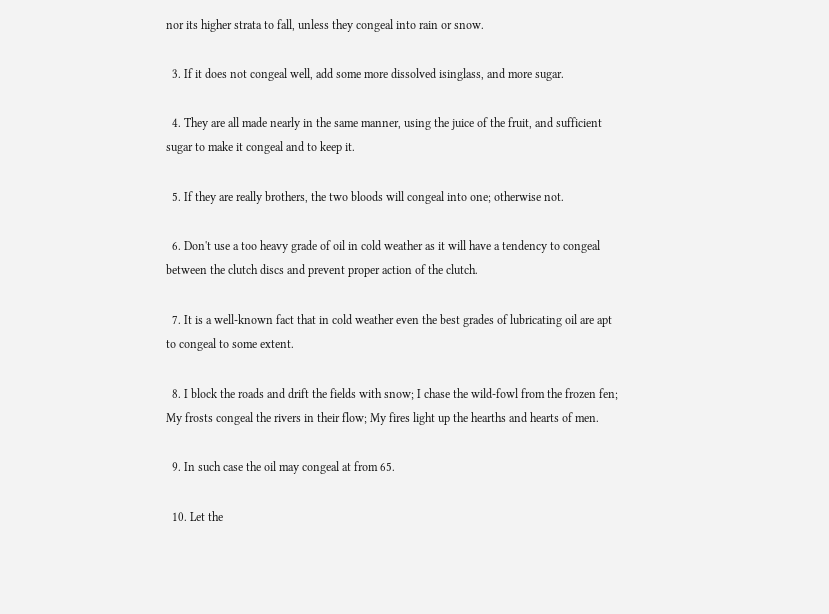nor its higher strata to fall, unless they congeal into rain or snow.

  3. If it does not congeal well, add some more dissolved isinglass, and more sugar.

  4. They are all made nearly in the same manner, using the juice of the fruit, and sufficient sugar to make it congeal and to keep it.

  5. If they are really brothers, the two bloods will congeal into one; otherwise not.

  6. Don't use a too heavy grade of oil in cold weather as it will have a tendency to congeal between the clutch discs and prevent proper action of the clutch.

  7. It is a well-known fact that in cold weather even the best grades of lubricating oil are apt to congeal to some extent.

  8. I block the roads and drift the fields with snow; I chase the wild-fowl from the frozen fen; My frosts congeal the rivers in their flow; My fires light up the hearths and hearts of men.

  9. In such case the oil may congeal at from 65.

  10. Let the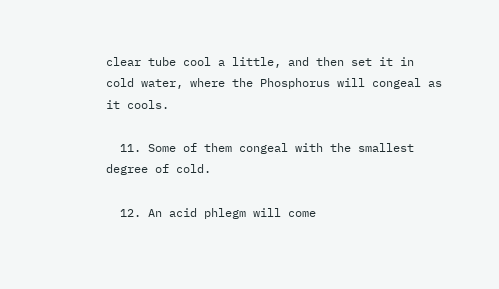clear tube cool a little, and then set it in cold water, where the Phosphorus will congeal as it cools.

  11. Some of them congeal with the smallest degree of cold.

  12. An acid phlegm will come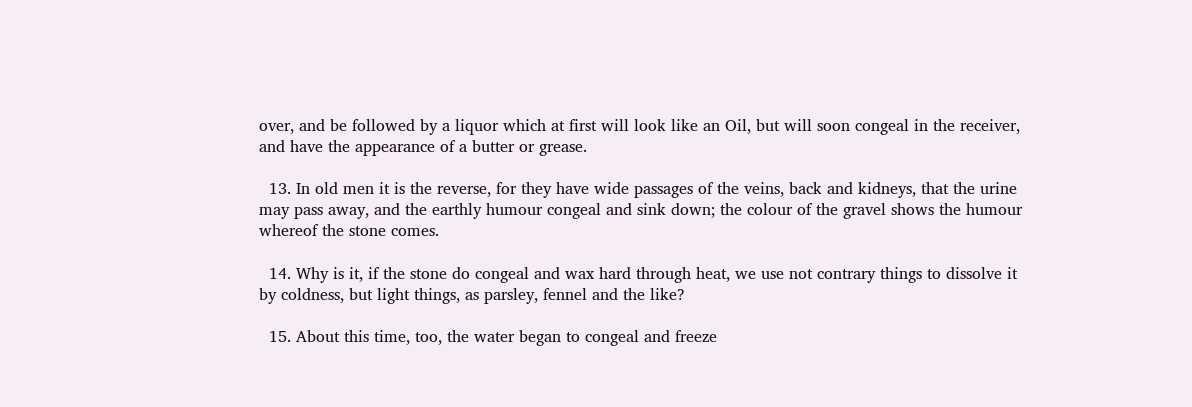over, and be followed by a liquor which at first will look like an Oil, but will soon congeal in the receiver, and have the appearance of a butter or grease.

  13. In old men it is the reverse, for they have wide passages of the veins, back and kidneys, that the urine may pass away, and the earthly humour congeal and sink down; the colour of the gravel shows the humour whereof the stone comes.

  14. Why is it, if the stone do congeal and wax hard through heat, we use not contrary things to dissolve it by coldness, but light things, as parsley, fennel and the like?

  15. About this time, too, the water began to congeal and freeze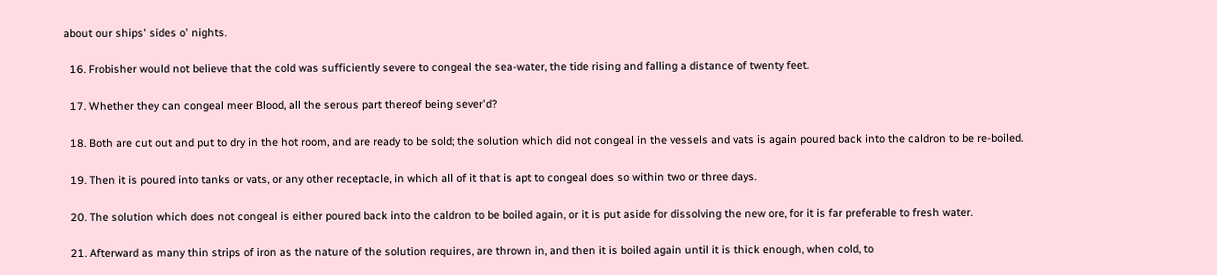about our ships' sides o' nights.

  16. Frobisher would not believe that the cold was sufficiently severe to congeal the sea-water, the tide rising and falling a distance of twenty feet.

  17. Whether they can congeal meer Blood, all the serous part thereof being sever'd?

  18. Both are cut out and put to dry in the hot room, and are ready to be sold; the solution which did not congeal in the vessels and vats is again poured back into the caldron to be re-boiled.

  19. Then it is poured into tanks or vats, or any other receptacle, in which all of it that is apt to congeal does so within two or three days.

  20. The solution which does not congeal is either poured back into the caldron to be boiled again, or it is put aside for dissolving the new ore, for it is far preferable to fresh water.

  21. Afterward as many thin strips of iron as the nature of the solution requires, are thrown in, and then it is boiled again until it is thick enough, when cold, to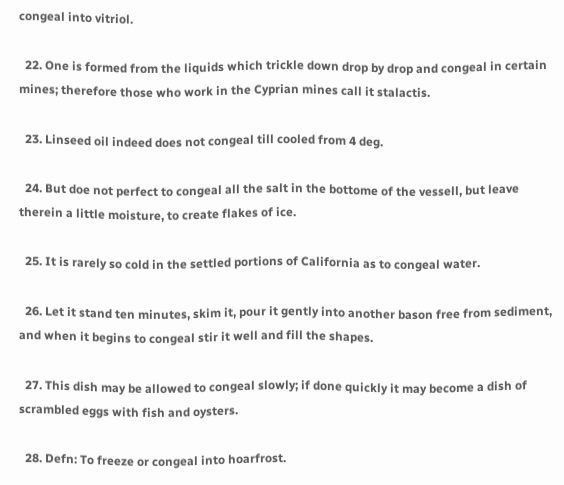congeal into vitriol.

  22. One is formed from the liquids which trickle down drop by drop and congeal in certain mines; therefore those who work in the Cyprian mines call it stalactis.

  23. Linseed oil indeed does not congeal till cooled from 4 deg.

  24. But doe not perfect to congeal all the salt in the bottome of the vessell, but leave therein a little moisture, to create flakes of ice.

  25. It is rarely so cold in the settled portions of California as to congeal water.

  26. Let it stand ten minutes, skim it, pour it gently into another bason free from sediment, and when it begins to congeal stir it well and fill the shapes.

  27. This dish may be allowed to congeal slowly; if done quickly it may become a dish of scrambled eggs with fish and oysters.

  28. Defn: To freeze or congeal into hoarfrost.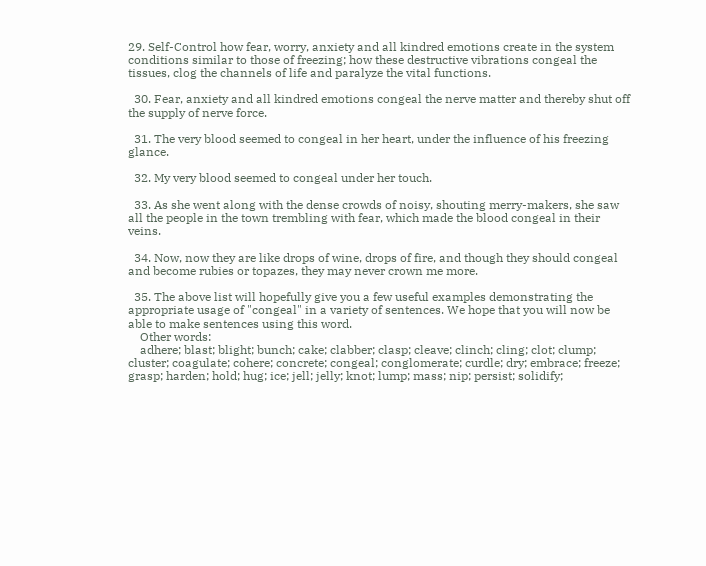29. Self-Control how fear, worry, anxiety and all kindred emotions create in the system conditions similar to those of freezing; how these destructive vibrations congeal the tissues, clog the channels of life and paralyze the vital functions.

  30. Fear, anxiety and all kindred emotions congeal the nerve matter and thereby shut off the supply of nerve force.

  31. The very blood seemed to congeal in her heart, under the influence of his freezing glance.

  32. My very blood seemed to congeal under her touch.

  33. As she went along with the dense crowds of noisy, shouting merry-makers, she saw all the people in the town trembling with fear, which made the blood congeal in their veins.

  34. Now, now they are like drops of wine, drops of fire, and though they should congeal and become rubies or topazes, they may never crown me more.

  35. The above list will hopefully give you a few useful examples demonstrating the appropriate usage of "congeal" in a variety of sentences. We hope that you will now be able to make sentences using this word.
    Other words:
    adhere; blast; blight; bunch; cake; clabber; clasp; cleave; clinch; cling; clot; clump; cluster; coagulate; cohere; concrete; congeal; conglomerate; curdle; dry; embrace; freeze; grasp; harden; hold; hug; ice; jell; jelly; knot; lump; mass; nip; persist; solidify;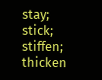stay; stick; stiffen; thicken